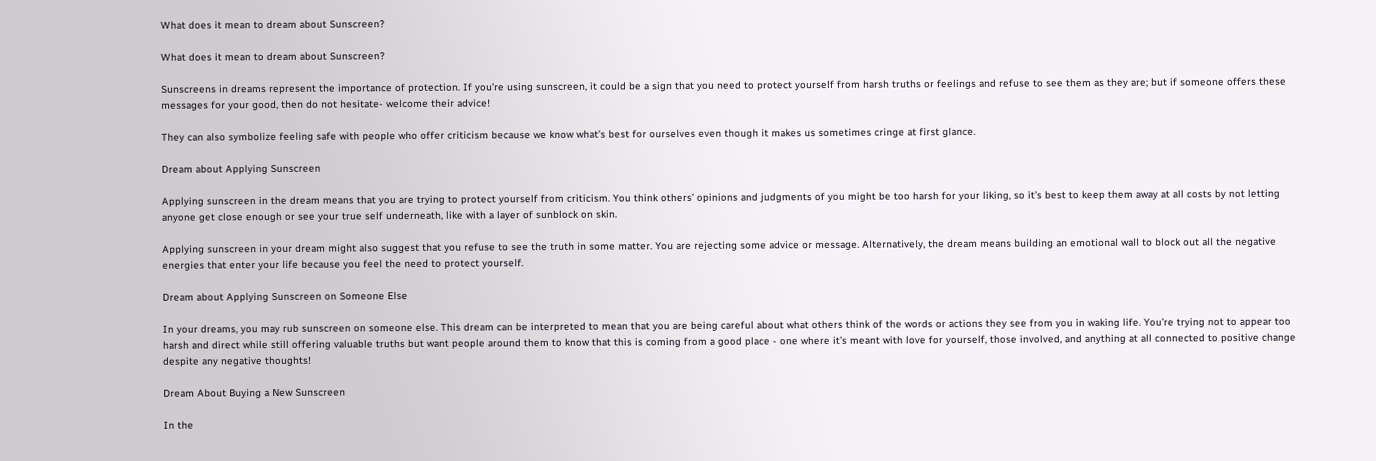What does it mean to dream about Sunscreen?

What does it mean to dream about Sunscreen?

Sunscreens in dreams represent the importance of protection. If you’re using sunscreen, it could be a sign that you need to protect yourself from harsh truths or feelings and refuse to see them as they are; but if someone offers these messages for your good, then do not hesitate- welcome their advice!

They can also symbolize feeling safe with people who offer criticism because we know what’s best for ourselves even though it makes us sometimes cringe at first glance.

Dream about Applying Sunscreen

Applying sunscreen in the dream means that you are trying to protect yourself from criticism. You think others’ opinions and judgments of you might be too harsh for your liking, so it’s best to keep them away at all costs by not letting anyone get close enough or see your true self underneath, like with a layer of sunblock on skin.

Applying sunscreen in your dream might also suggest that you refuse to see the truth in some matter. You are rejecting some advice or message. Alternatively, the dream means building an emotional wall to block out all the negative energies that enter your life because you feel the need to protect yourself.

Dream about Applying Sunscreen on Someone Else

In your dreams, you may rub sunscreen on someone else. This dream can be interpreted to mean that you are being careful about what others think of the words or actions they see from you in waking life. You’re trying not to appear too harsh and direct while still offering valuable truths but want people around them to know that this is coming from a good place - one where it’s meant with love for yourself, those involved, and anything at all connected to positive change despite any negative thoughts!

Dream About Buying a New Sunscreen

In the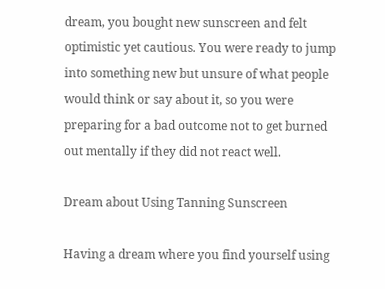dream, you bought new sunscreen and felt optimistic yet cautious. You were ready to jump into something new but unsure of what people would think or say about it, so you were preparing for a bad outcome not to get burned out mentally if they did not react well.

Dream about Using Tanning Sunscreen

Having a dream where you find yourself using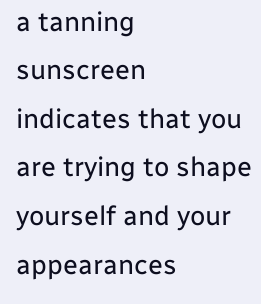a tanning sunscreen indicates that you are trying to shape yourself and your appearances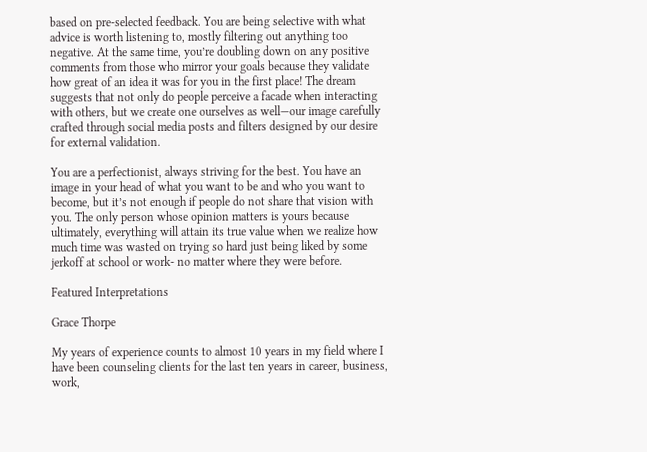based on pre-selected feedback. You are being selective with what advice is worth listening to, mostly filtering out anything too negative. At the same time, you’re doubling down on any positive comments from those who mirror your goals because they validate how great of an idea it was for you in the first place! The dream suggests that not only do people perceive a facade when interacting with others, but we create one ourselves as well—our image carefully crafted through social media posts and filters designed by our desire for external validation.

You are a perfectionist, always striving for the best. You have an image in your head of what you want to be and who you want to become, but it’s not enough if people do not share that vision with you. The only person whose opinion matters is yours because ultimately, everything will attain its true value when we realize how much time was wasted on trying so hard just being liked by some jerkoff at school or work- no matter where they were before.

Featured Interpretations

Grace Thorpe

My years of experience counts to almost 10 years in my field where I have been counseling clients for the last ten years in career, business, work,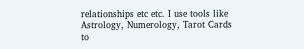relationships etc etc. I use tools like Astrology, Numerology, Tarot Cards to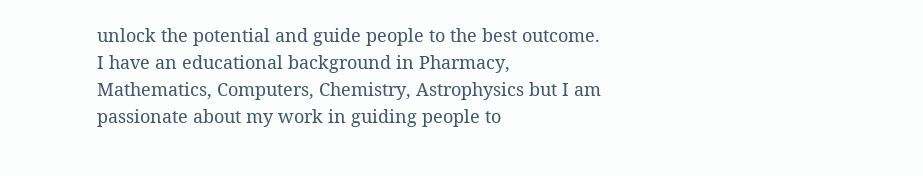unlock the potential and guide people to the best outcome. I have an educational background in Pharmacy, Mathematics, Computers, Chemistry, Astrophysics but I am passionate about my work in guiding people to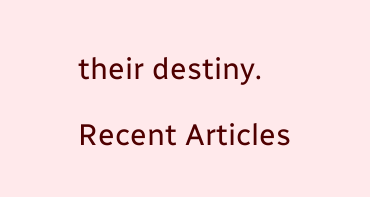their destiny.

Recent Articles